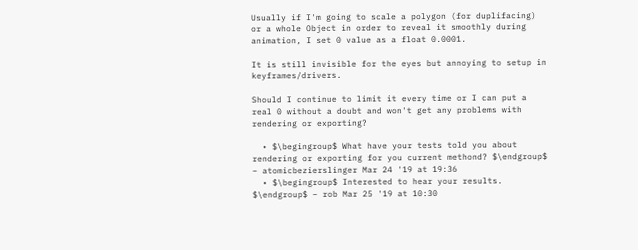Usually if I'm going to scale a polygon (for duplifacing) or a whole Object in order to reveal it smoothly during animation, I set 0 value as a float 0.0001.

It is still invisible for the eyes but annoying to setup in keyframes/drivers.

Should I continue to limit it every time or I can put a real 0 without a doubt and won't get any problems with rendering or exporting?

  • $\begingroup$ What have your tests told you about rendering or exporting for you current methond? $\endgroup$ – atomicbezierslinger Mar 24 '19 at 19:36
  • $\begingroup$ Interested to hear your results. $\endgroup$ – rob Mar 25 '19 at 10:30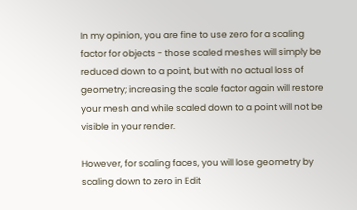In my opinion, you are fine to use zero for a scaling factor for objects - those scaled meshes will simply be reduced down to a point, but with no actual loss of geometry; increasing the scale factor again will restore your mesh and while scaled down to a point will not be visible in your render.

However, for scaling faces, you will lose geometry by scaling down to zero in Edit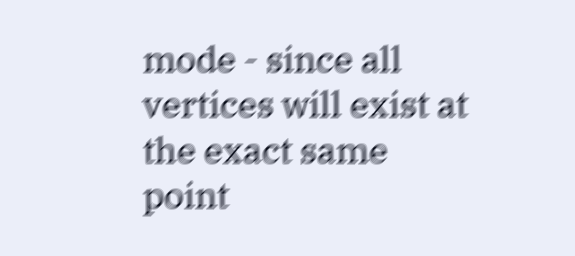mode - since all vertices will exist at the exact same point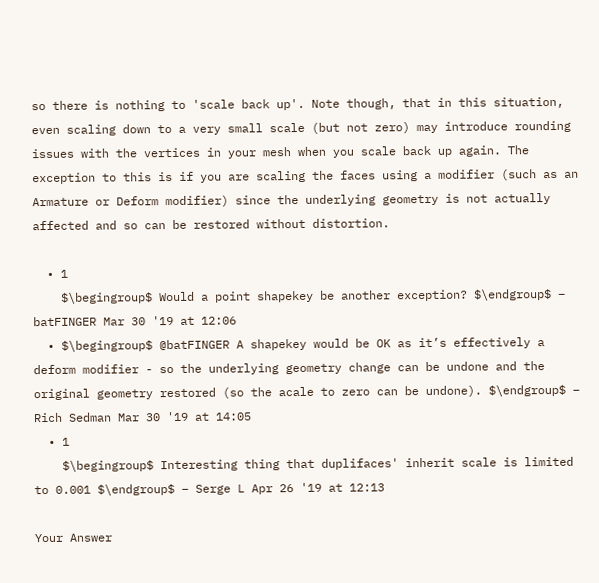so there is nothing to 'scale back up'. Note though, that in this situation, even scaling down to a very small scale (but not zero) may introduce rounding issues with the vertices in your mesh when you scale back up again. The exception to this is if you are scaling the faces using a modifier (such as an Armature or Deform modifier) since the underlying geometry is not actually affected and so can be restored without distortion.

  • 1
    $\begingroup$ Would a point shapekey be another exception? $\endgroup$ – batFINGER Mar 30 '19 at 12:06
  • $\begingroup$ @batFINGER A shapekey would be OK as it’s effectively a deform modifier - so the underlying geometry change can be undone and the original geometry restored (so the acale to zero can be undone). $\endgroup$ – Rich Sedman Mar 30 '19 at 14:05
  • 1
    $\begingroup$ Interesting thing that duplifaces' inherit scale is limited to 0.001 $\endgroup$ – Serge L Apr 26 '19 at 12:13

Your Answer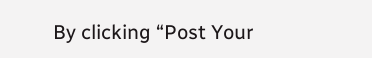By clicking “Post Your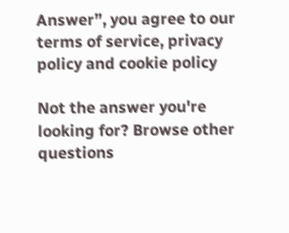Answer”, you agree to our terms of service, privacy policy and cookie policy

Not the answer you're looking for? Browse other questions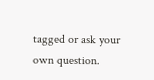tagged or ask your own question.